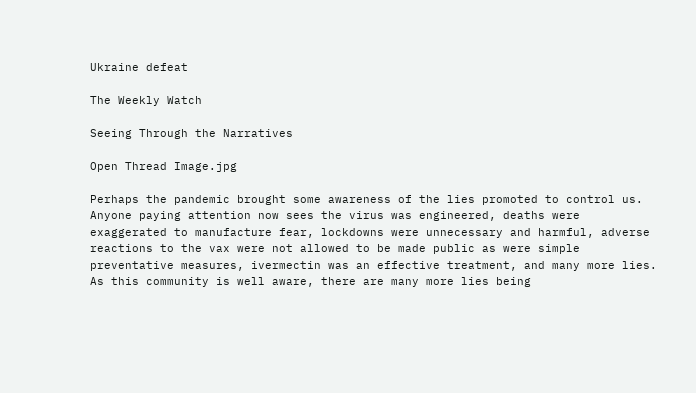Ukraine defeat

The Weekly Watch

Seeing Through the Narratives

Open Thread Image.jpg

Perhaps the pandemic brought some awareness of the lies promoted to control us. Anyone paying attention now sees the virus was engineered, deaths were exaggerated to manufacture fear, lockdowns were unnecessary and harmful, adverse reactions to the vax were not allowed to be made public as were simple preventative measures, ivermectin was an effective treatment, and many more lies. As this community is well aware, there are many more lies being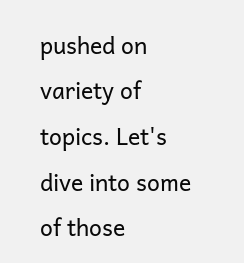pushed on variety of topics. Let's dive into some of those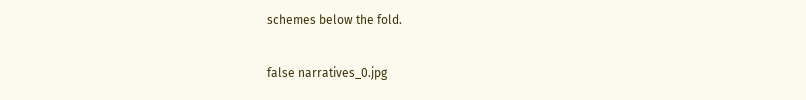schemes below the fold.

false narratives_0.jpg